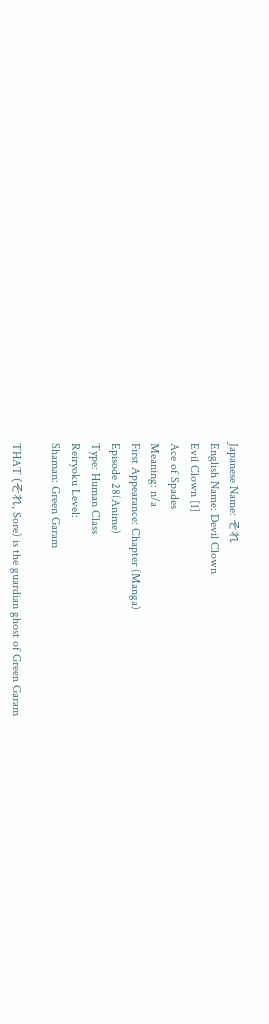Japanese Name: それ
English Name: Devil Clown
Evil Clown [1]
Ace of Spades
Meaning: n/a
First Appearance: Chapter (Manga)
Episode 28(Anime)
Type: Human Class
Reiryoku Level:
Shaman: Green Garam

THAT (それ, Sore) is the guardian ghost of Green Garam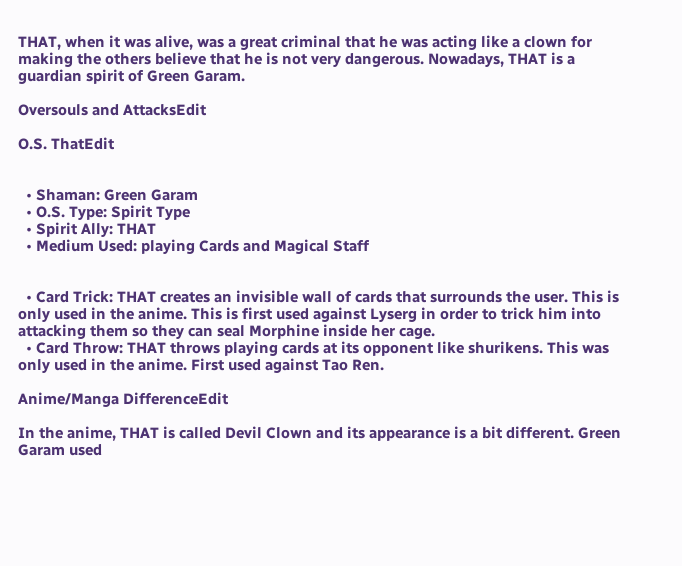THAT, when it was alive, was a great criminal that he was acting like a clown for making the others believe that he is not very dangerous. Nowadays, THAT is a guardian spirit of Green Garam.

Oversouls and AttacksEdit

O.S. ThatEdit


  • Shaman: Green Garam
  • O.S. Type: Spirit Type
  • Spirit Ally: THAT
  • Medium Used: playing Cards and Magical Staff


  • Card Trick: THAT creates an invisible wall of cards that surrounds the user. This is only used in the anime. This is first used against Lyserg in order to trick him into attacking them so they can seal Morphine inside her cage.
  • Card Throw: THAT throws playing cards at its opponent like shurikens. This was only used in the anime. First used against Tao Ren.

Anime/Manga DifferenceEdit

In the anime, THAT is called Devil Clown and its appearance is a bit different. Green Garam used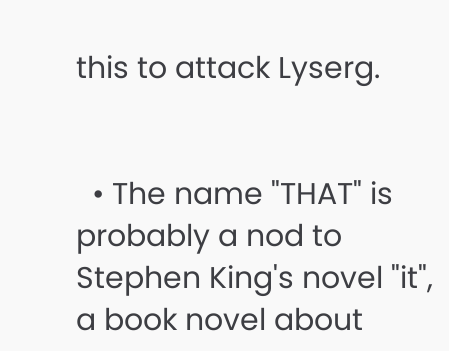this to attack Lyserg.


  • The name "THAT" is probably a nod to Stephen King's novel "it", a book novel about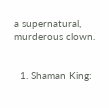a supernatural, murderous clown.


  1. Shaman King: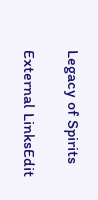Legacy of Spirits

External LinksEdit